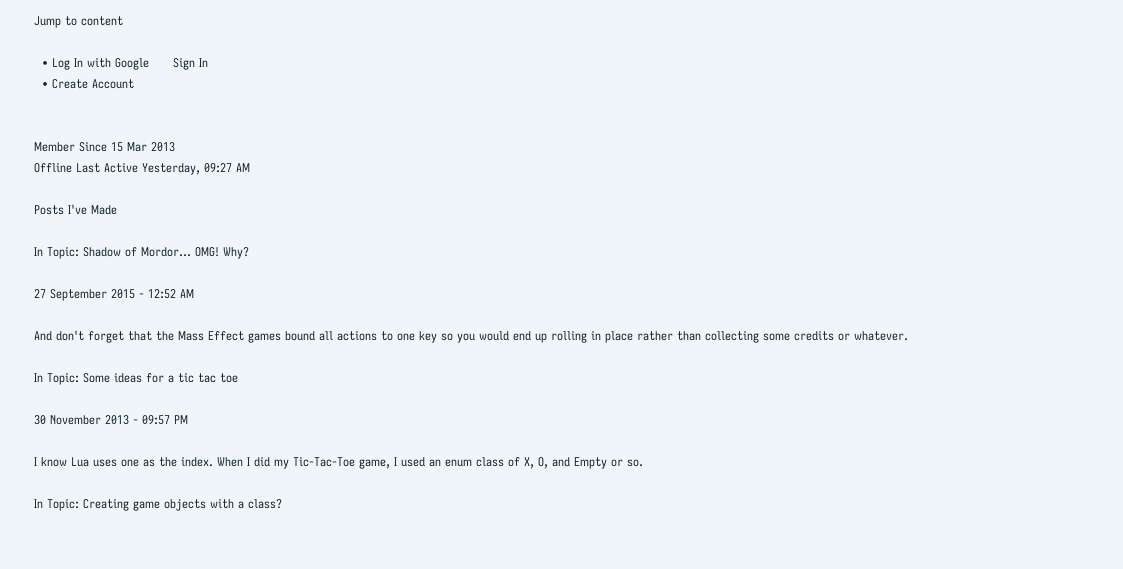Jump to content

  • Log In with Google      Sign In
  • Create Account


Member Since 15 Mar 2013
Offline Last Active Yesterday, 09:27 AM

Posts I've Made

In Topic: Shadow of Mordor... OMG! Why?

27 September 2015 - 12:52 AM

And don't forget that the Mass Effect games bound all actions to one key so you would end up rolling in place rather than collecting some credits or whatever.

In Topic: Some ideas for a tic tac toe

30 November 2013 - 09:57 PM

I know Lua uses one as the index. When I did my Tic-Tac-Toe game, I used an enum class of X, O, and Empty or so.

In Topic: Creating game objects with a class?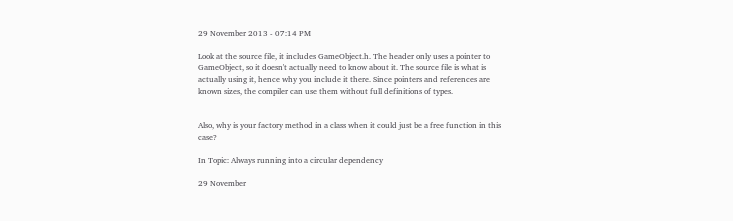29 November 2013 - 07:14 PM

Look at the source file, it includes GameObject.h. The header only uses a pointer to GameObject, so it doesn't actually need to know about it. The source file is what is actually using it, hence why you include it there. Since pointers and references are known sizes, the compiler can use them without full definitions of types.


Also, why is your factory method in a class when it could just be a free function in this case?

In Topic: Always running into a circular dependency

29 November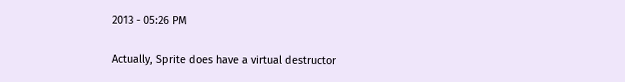2013 - 05:26 PM

Actually, Sprite does have a virtual destructor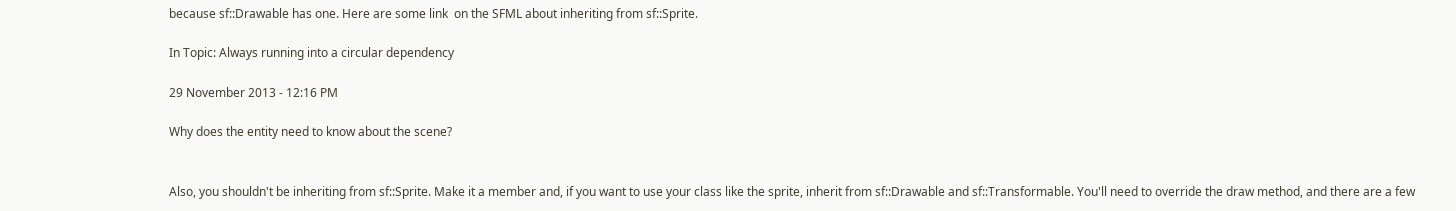because sf::Drawable has one. Here are some link  on the SFML about inheriting from sf::Sprite.

In Topic: Always running into a circular dependency

29 November 2013 - 12:16 PM

Why does the entity need to know about the scene?


Also, you shouldn't be inheriting from sf::Sprite. Make it a member and, if you want to use your class like the sprite, inherit from sf::Drawable and sf::Transformable. You'll need to override the draw method, and there are a few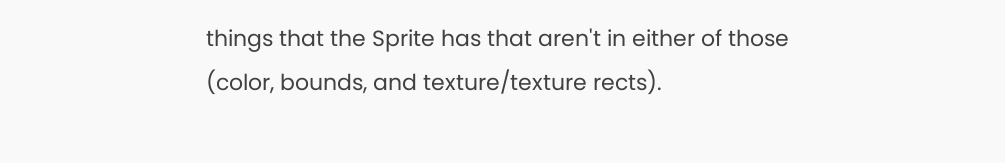things that the Sprite has that aren't in either of those (color, bounds, and texture/texture rects).